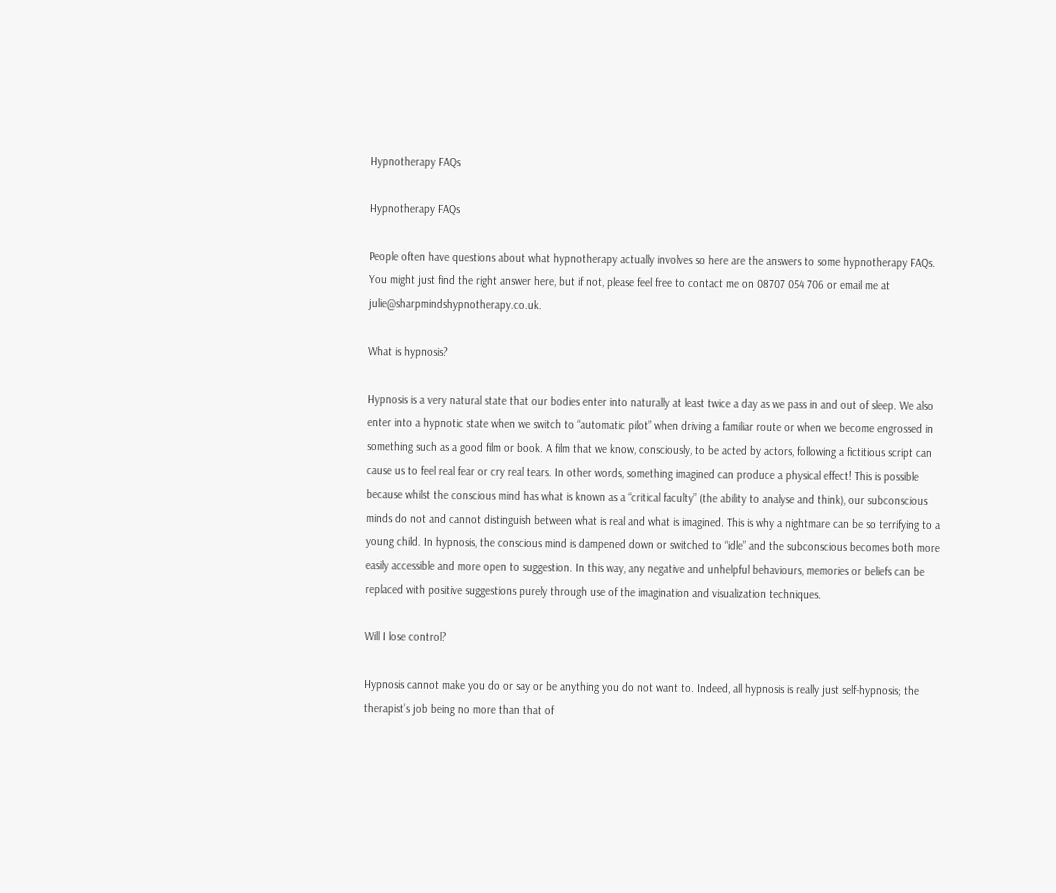Hypnotherapy FAQs

Hypnotherapy FAQs

People often have questions about what hypnotherapy actually involves so here are the answers to some hypnotherapy FAQs. You might just find the right answer here, but if not, please feel free to contact me on 08707 054 706 or email me at julie@sharpmindshypnotherapy.co.uk.

What is hypnosis?

Hypnosis is a very natural state that our bodies enter into naturally at least twice a day as we pass in and out of sleep. We also enter into a hypnotic state when we switch to “automatic pilot” when driving a familiar route or when we become engrossed in something such as a good film or book. A film that we know, consciously, to be acted by actors, following a fictitious script can cause us to feel real fear or cry real tears. In other words, something imagined can produce a physical effect! This is possible because whilst the conscious mind has what is known as a “critical faculty” (the ability to analyse and think), our subconscious minds do not and cannot distinguish between what is real and what is imagined. This is why a nightmare can be so terrifying to a young child. In hypnosis, the conscious mind is dampened down or switched to “idle” and the subconscious becomes both more easily accessible and more open to suggestion. In this way, any negative and unhelpful behaviours, memories or beliefs can be replaced with positive suggestions purely through use of the imagination and visualization techniques.

Will I lose control?

Hypnosis cannot make you do or say or be anything you do not want to. Indeed, all hypnosis is really just self-hypnosis; the therapist’s job being no more than that of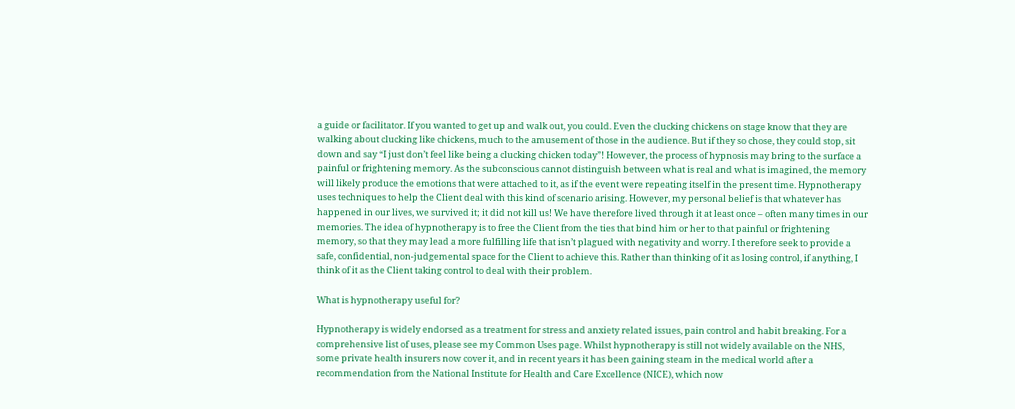a guide or facilitator. If you wanted to get up and walk out, you could. Even the clucking chickens on stage know that they are walking about clucking like chickens, much to the amusement of those in the audience. But if they so chose, they could stop, sit down and say “I just don’t feel like being a clucking chicken today”! However, the process of hypnosis may bring to the surface a painful or frightening memory. As the subconscious cannot distinguish between what is real and what is imagined, the memory will likely produce the emotions that were attached to it, as if the event were repeating itself in the present time. Hypnotherapy uses techniques to help the Client deal with this kind of scenario arising. However, my personal belief is that whatever has happened in our lives, we survived it; it did not kill us! We have therefore lived through it at least once – often many times in our memories. The idea of hypnotherapy is to free the Client from the ties that bind him or her to that painful or frightening memory, so that they may lead a more fulfilling life that isn’t plagued with negativity and worry. I therefore seek to provide a safe, confidential, non-judgemental space for the Client to achieve this. Rather than thinking of it as losing control, if anything, I think of it as the Client taking control to deal with their problem.

What is hypnotherapy useful for?

Hypnotherapy is widely endorsed as a treatment for stress and anxiety related issues, pain control and habit breaking. For a comprehensive list of uses, please see my Common Uses page. Whilst hypnotherapy is still not widely available on the NHS, some private health insurers now cover it, and in recent years it has been gaining steam in the medical world after a recommendation from the National Institute for Health and Care Excellence (NICE), which now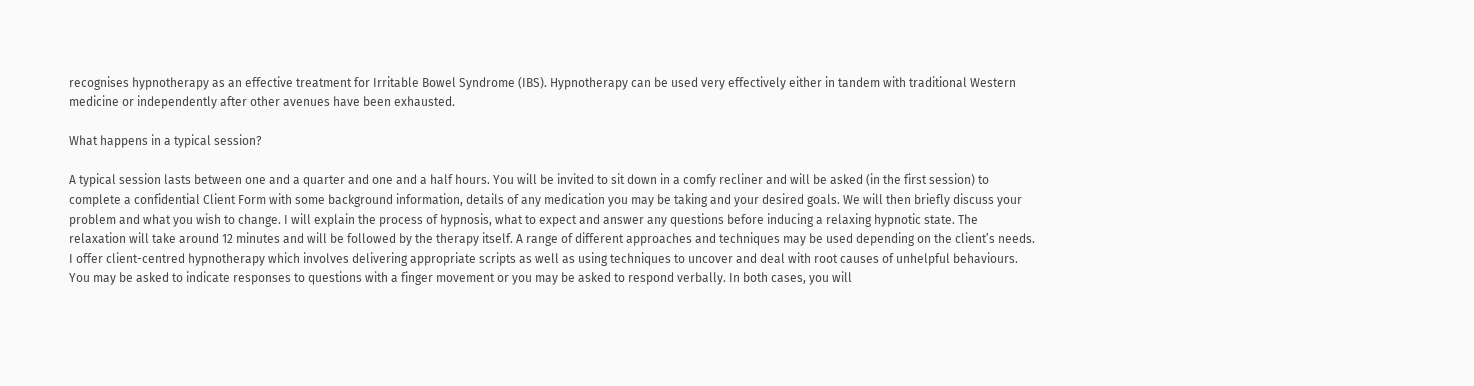recognises hypnotherapy as an effective treatment for Irritable Bowel Syndrome (IBS). Hypnotherapy can be used very effectively either in tandem with traditional Western medicine or independently after other avenues have been exhausted.

What happens in a typical session?

A typical session lasts between one and a quarter and one and a half hours. You will be invited to sit down in a comfy recliner and will be asked (in the first session) to complete a confidential Client Form with some background information, details of any medication you may be taking and your desired goals. We will then briefly discuss your problem and what you wish to change. I will explain the process of hypnosis, what to expect and answer any questions before inducing a relaxing hypnotic state. The relaxation will take around 12 minutes and will be followed by the therapy itself. A range of different approaches and techniques may be used depending on the client’s needs. I offer client-centred hypnotherapy which involves delivering appropriate scripts as well as using techniques to uncover and deal with root causes of unhelpful behaviours. You may be asked to indicate responses to questions with a finger movement or you may be asked to respond verbally. In both cases, you will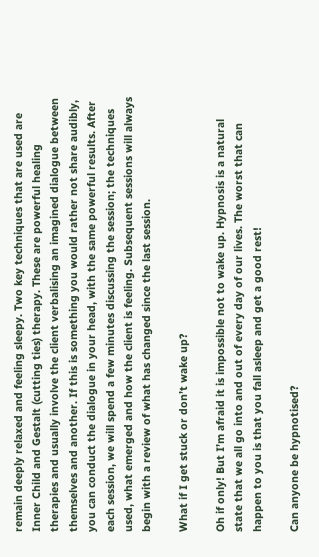remain deeply relaxed and feeling sleepy. Two key techniques that are used are Inner Child and Gestalt (cutting ties) therapy. These are powerful healing therapies and usually involve the client verbalising an imagined dialogue between themselves and another. If this is something you would rather not share audibly, you can conduct the dialogue in your head, with the same powerful results. After each session, we will spend a few minutes discussing the session; the techniques used, what emerged and how the client is feeling. Subsequent sessions will always begin with a review of what has changed since the last session.

What if I get stuck or don’t wake up?

Oh if only! But I’m afraid it is impossible not to wake up. Hypnosis is a natural state that we all go into and out of every day of our lives. The worst that can happen to you is that you fall asleep and get a good rest!

Can anyone be hypnotised?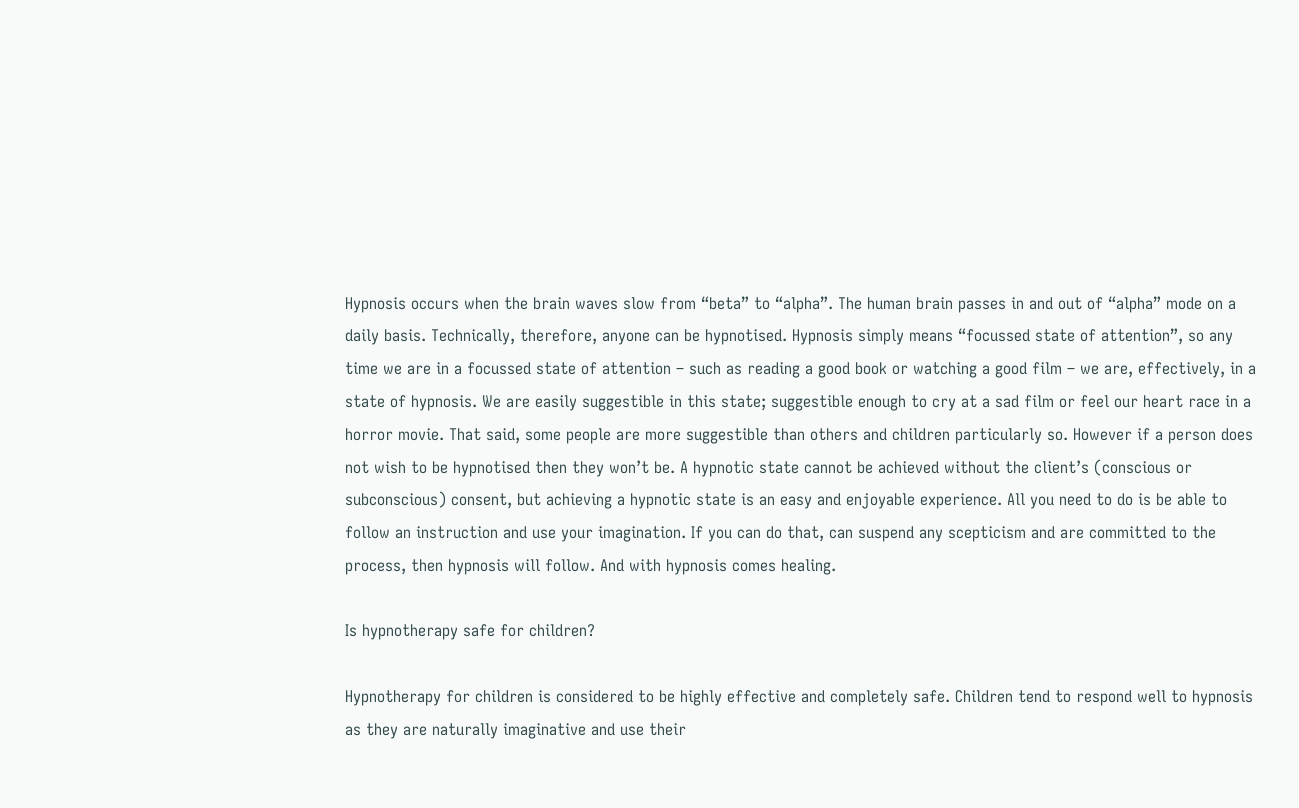Hypnosis occurs when the brain waves slow from “beta” to “alpha”. The human brain passes in and out of “alpha” mode on a daily basis. Technically, therefore, anyone can be hypnotised. Hypnosis simply means “focussed state of attention”, so any time we are in a focussed state of attention – such as reading a good book or watching a good film – we are, effectively, in a state of hypnosis. We are easily suggestible in this state; suggestible enough to cry at a sad film or feel our heart race in a horror movie. That said, some people are more suggestible than others and children particularly so. However if a person does not wish to be hypnotised then they won’t be. A hypnotic state cannot be achieved without the client’s (conscious or subconscious) consent, but achieving a hypnotic state is an easy and enjoyable experience. All you need to do is be able to follow an instruction and use your imagination. If you can do that, can suspend any scepticism and are committed to the process, then hypnosis will follow. And with hypnosis comes healing.

Is hypnotherapy safe for children?

Hypnotherapy for children is considered to be highly effective and completely safe. Children tend to respond well to hypnosis as they are naturally imaginative and use their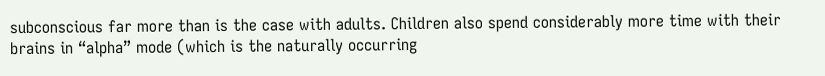subconscious far more than is the case with adults. Children also spend considerably more time with their brains in “alpha” mode (which is the naturally occurring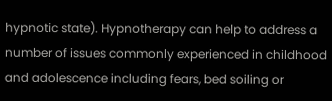hypnotic state). Hypnotherapy can help to address a number of issues commonly experienced in childhood and adolescence including fears, bed soiling or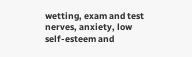wetting, exam and test nerves, anxiety, low self-esteem and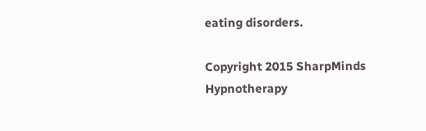eating disorders.

Copyright 2015 SharpMinds Hypnotherapy